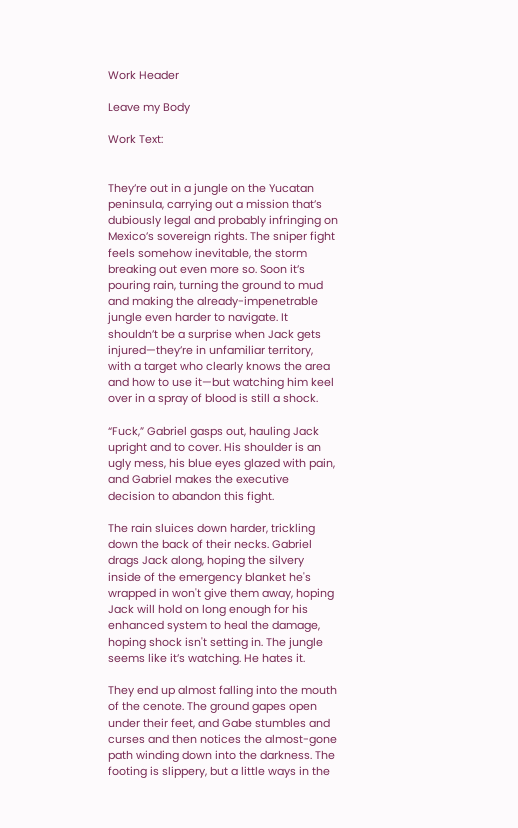Work Header

Leave my Body

Work Text:


They’re out in a jungle on the Yucatan peninsula, carrying out a mission that’s dubiously legal and probably infringing on Mexico’s sovereign rights. The sniper fight feels somehow inevitable, the storm breaking out even more so. Soon it’s pouring rain, turning the ground to mud and making the already-impenetrable jungle even harder to navigate. It shouldn’t be a surprise when Jack gets injured—they’re in unfamiliar territory, with a target who clearly knows the area and how to use it—but watching him keel over in a spray of blood is still a shock.

“Fuck,” Gabriel gasps out, hauling Jack upright and to cover. His shoulder is an ugly mess, his blue eyes glazed with pain, and Gabriel makes the executive decision to abandon this fight.

The rain sluices down harder, trickling down the back of their necks. Gabriel drags Jack along, hoping the silvery inside of the emergency blanket he's wrapped in won't give them away, hoping Jack will hold on long enough for his enhanced system to heal the damage, hoping shock isn't setting in. The jungle seems like it’s watching. He hates it.

They end up almost falling into the mouth of the cenote. The ground gapes open under their feet, and Gabe stumbles and curses and then notices the almost-gone path winding down into the darkness. The footing is slippery, but a little ways in the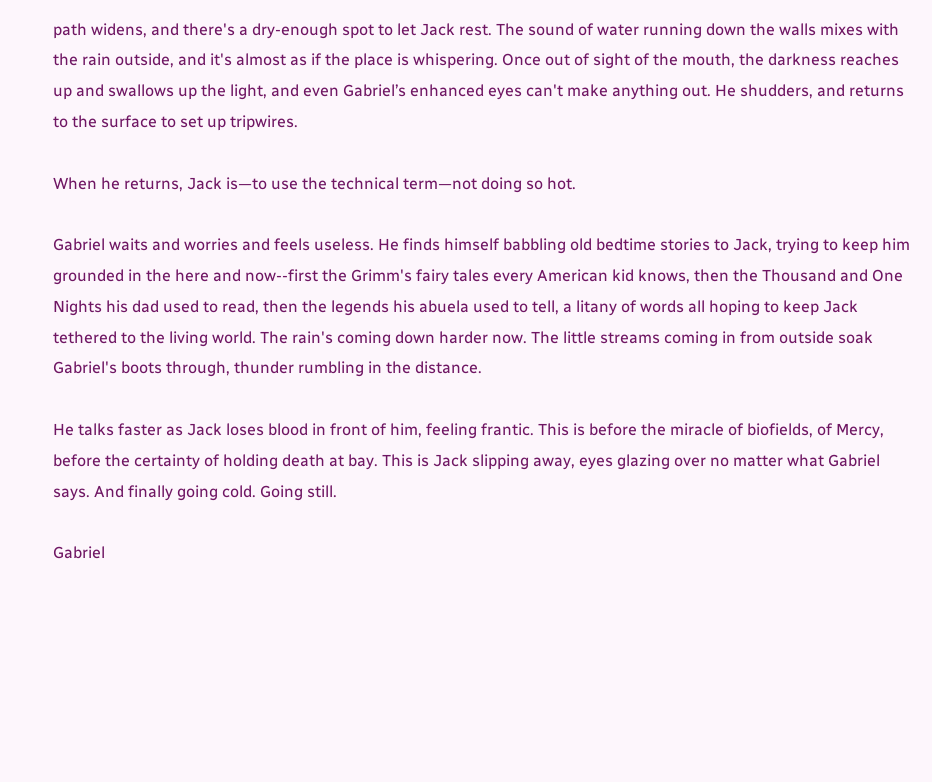path widens, and there's a dry-enough spot to let Jack rest. The sound of water running down the walls mixes with the rain outside, and it's almost as if the place is whispering. Once out of sight of the mouth, the darkness reaches up and swallows up the light, and even Gabriel’s enhanced eyes can't make anything out. He shudders, and returns to the surface to set up tripwires.

When he returns, Jack is—to use the technical term—not doing so hot.

Gabriel waits and worries and feels useless. He finds himself babbling old bedtime stories to Jack, trying to keep him grounded in the here and now--first the Grimm's fairy tales every American kid knows, then the Thousand and One Nights his dad used to read, then the legends his abuela used to tell, a litany of words all hoping to keep Jack tethered to the living world. The rain's coming down harder now. The little streams coming in from outside soak Gabriel's boots through, thunder rumbling in the distance.

He talks faster as Jack loses blood in front of him, feeling frantic. This is before the miracle of biofields, of Mercy, before the certainty of holding death at bay. This is Jack slipping away, eyes glazing over no matter what Gabriel says. And finally going cold. Going still.

Gabriel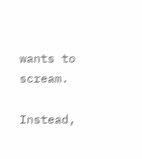wants to scream.

Instead,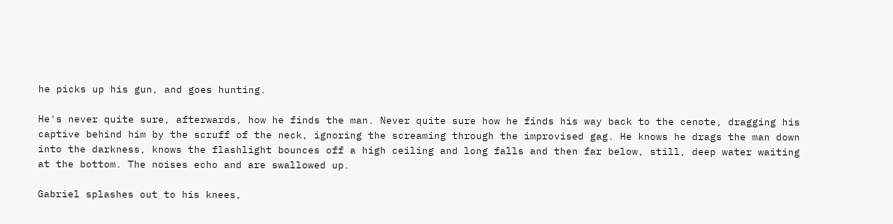he picks up his gun, and goes hunting.

He's never quite sure, afterwards, how he finds the man. Never quite sure how he finds his way back to the cenote, dragging his captive behind him by the scruff of the neck, ignoring the screaming through the improvised gag. He knows he drags the man down into the darkness, knows the flashlight bounces off a high ceiling and long falls and then far below, still, deep water waiting at the bottom. The noises echo and are swallowed up.

Gabriel splashes out to his knees,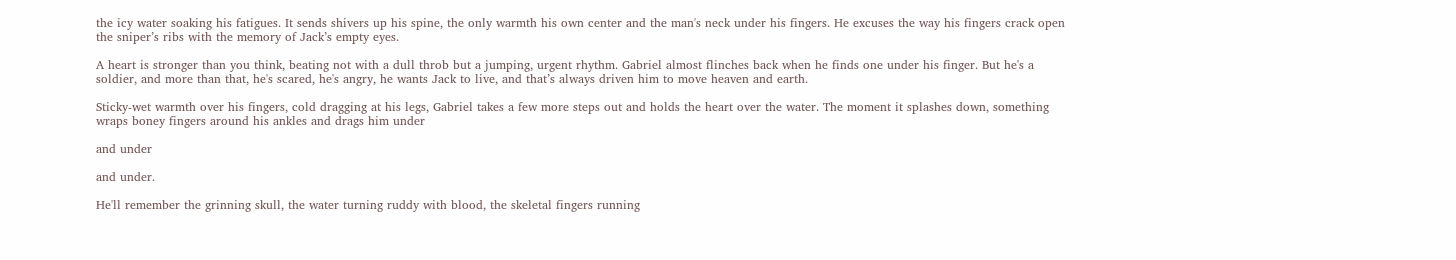the icy water soaking his fatigues. It sends shivers up his spine, the only warmth his own center and the man's neck under his fingers. He excuses the way his fingers crack open the sniper’s ribs with the memory of Jack’s empty eyes.

A heart is stronger than you think, beating not with a dull throb but a jumping, urgent rhythm. Gabriel almost flinches back when he finds one under his finger. But he's a soldier, and more than that, he's scared, he's angry, he wants Jack to live, and that’s always driven him to move heaven and earth.

Sticky-wet warmth over his fingers, cold dragging at his legs, Gabriel takes a few more steps out and holds the heart over the water. The moment it splashes down, something wraps boney fingers around his ankles and drags him under

and under

and under.

He'll remember the grinning skull, the water turning ruddy with blood, the skeletal fingers running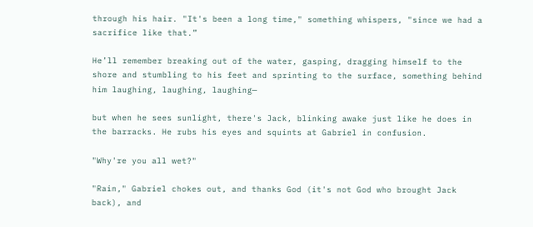through his hair. "It's been a long time," something whispers, "since we had a sacrifice like that.”

He’ll remember breaking out of the water, gasping, dragging himself to the shore and stumbling to his feet and sprinting to the surface, something behind him laughing, laughing, laughing—

but when he sees sunlight, there's Jack, blinking awake just like he does in the barracks. He rubs his eyes and squints at Gabriel in confusion.

"Why're you all wet?"

"Rain," Gabriel chokes out, and thanks God (it's not God who brought Jack back), and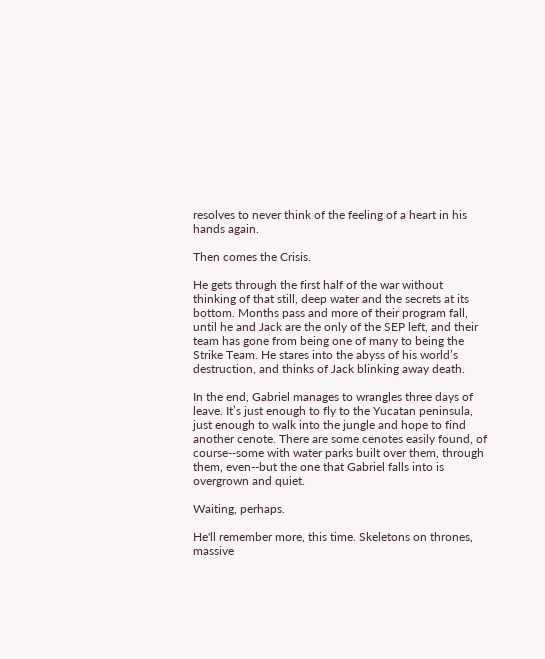resolves to never think of the feeling of a heart in his hands again.

Then comes the Crisis.

He gets through the first half of the war without thinking of that still, deep water and the secrets at its bottom. Months pass and more of their program fall, until he and Jack are the only of the SEP left, and their team has gone from being one of many to being the Strike Team. He stares into the abyss of his world’s destruction, and thinks of Jack blinking away death.

In the end, Gabriel manages to wrangles three days of leave. It’s just enough to fly to the Yucatan peninsula, just enough to walk into the jungle and hope to find another cenote. There are some cenotes easily found, of course--some with water parks built over them, through them, even--but the one that Gabriel falls into is overgrown and quiet.

Waiting, perhaps.

He'll remember more, this time. Skeletons on thrones, massive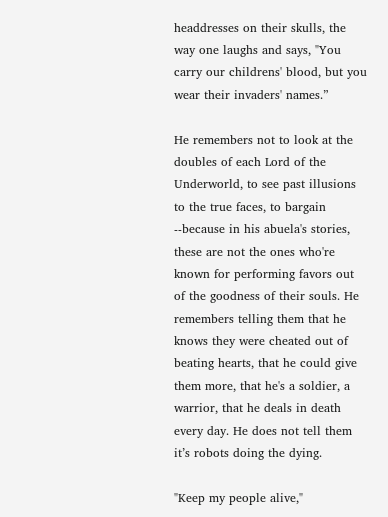headdresses on their skulls, the way one laughs and says, "You carry our childrens' blood, but you wear their invaders' names.”

He remembers not to look at the doubles of each Lord of the Underworld, to see past illusions to the true faces, to bargain --because in his abuela's stories, these are not the ones who're known for performing favors out of the goodness of their souls. He remembers telling them that he knows they were cheated out of beating hearts, that he could give them more, that he's a soldier, a warrior, that he deals in death every day. He does not tell them it’s robots doing the dying.

"Keep my people alive,"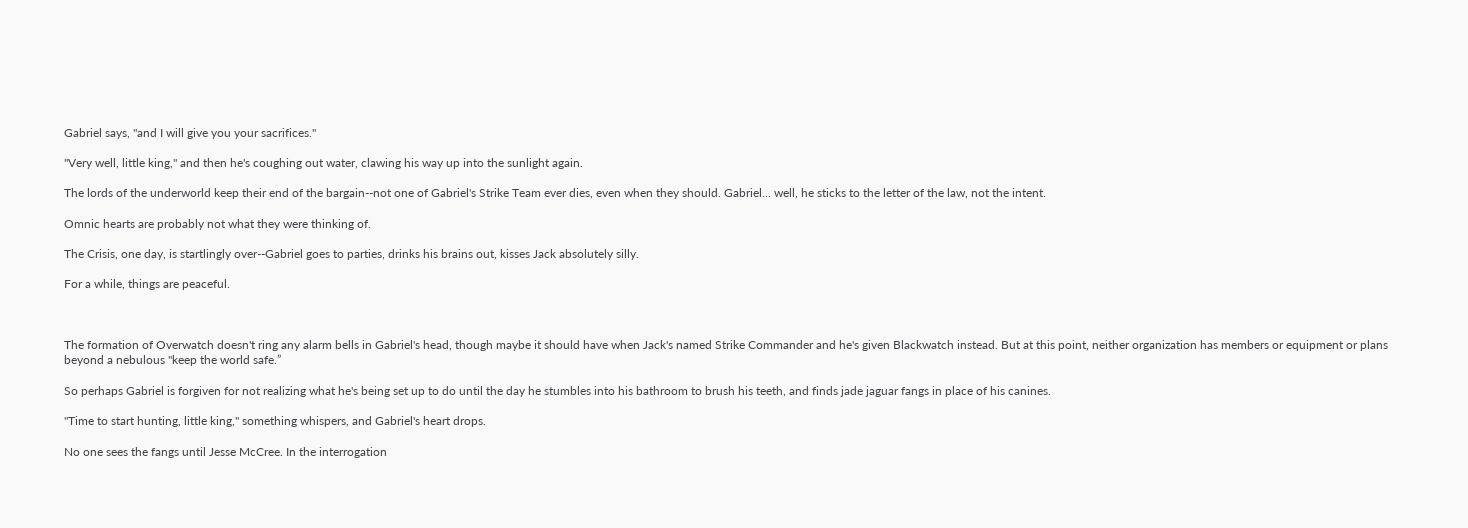Gabriel says, "and I will give you your sacrifices."

"Very well, little king," and then he's coughing out water, clawing his way up into the sunlight again.

The lords of the underworld keep their end of the bargain--not one of Gabriel's Strike Team ever dies, even when they should. Gabriel... well, he sticks to the letter of the law, not the intent.

Omnic hearts are probably not what they were thinking of.

The Crisis, one day, is startlingly over--Gabriel goes to parties, drinks his brains out, kisses Jack absolutely silly.

For a while, things are peaceful.



The formation of Overwatch doesn't ring any alarm bells in Gabriel's head, though maybe it should have when Jack's named Strike Commander and he's given Blackwatch instead. But at this point, neither organization has members or equipment or plans beyond a nebulous "keep the world safe.”

So perhaps Gabriel is forgiven for not realizing what he's being set up to do until the day he stumbles into his bathroom to brush his teeth, and finds jade jaguar fangs in place of his canines.

"Time to start hunting, little king," something whispers, and Gabriel's heart drops.

No one sees the fangs until Jesse McCree. In the interrogation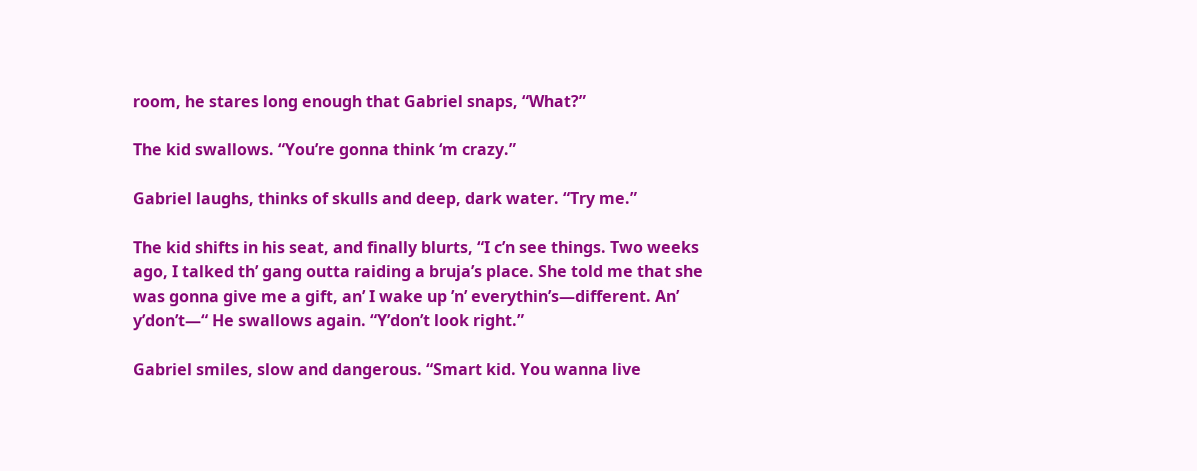room, he stares long enough that Gabriel snaps, “What?”

The kid swallows. “You’re gonna think ‘m crazy.”

Gabriel laughs, thinks of skulls and deep, dark water. “Try me.”

The kid shifts in his seat, and finally blurts, “I c’n see things. Two weeks ago, I talked th’ gang outta raiding a bruja’s place. She told me that she was gonna give me a gift, an’ I wake up ’n’ everythin’s—different. An’ y’don’t—“ He swallows again. “Y’don’t look right.”

Gabriel smiles, slow and dangerous. “Smart kid. You wanna live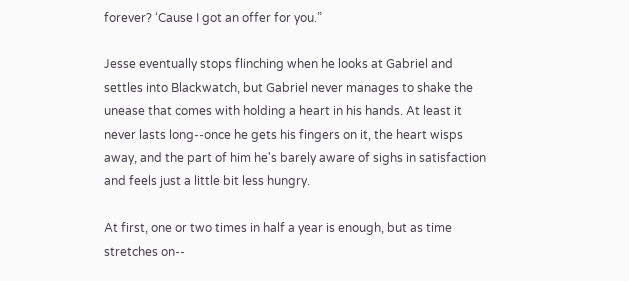forever? ‘Cause I got an offer for you.”

Jesse eventually stops flinching when he looks at Gabriel and settles into Blackwatch, but Gabriel never manages to shake the unease that comes with holding a heart in his hands. At least it never lasts long--once he gets his fingers on it, the heart wisps away, and the part of him he's barely aware of sighs in satisfaction and feels just a little bit less hungry.

At first, one or two times in half a year is enough, but as time stretches on--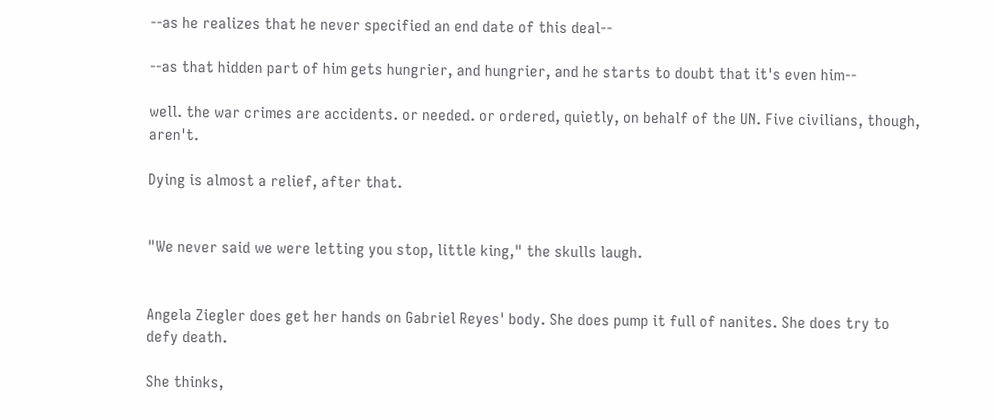--as he realizes that he never specified an end date of this deal--

--as that hidden part of him gets hungrier, and hungrier, and he starts to doubt that it's even him--

well. the war crimes are accidents. or needed. or ordered, quietly, on behalf of the UN. Five civilians, though, aren't.

Dying is almost a relief, after that.


"We never said we were letting you stop, little king," the skulls laugh.


Angela Ziegler does get her hands on Gabriel Reyes' body. She does pump it full of nanites. She does try to defy death.

She thinks,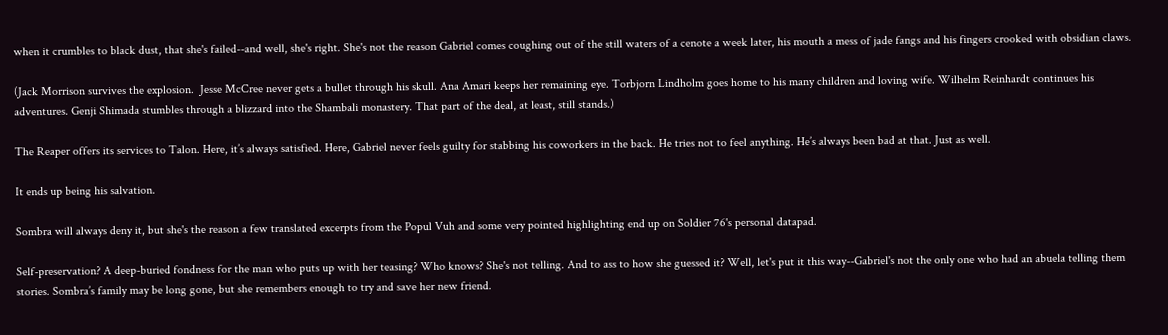when it crumbles to black dust, that she's failed--and well, she's right. She's not the reason Gabriel comes coughing out of the still waters of a cenote a week later, his mouth a mess of jade fangs and his fingers crooked with obsidian claws.

(Jack Morrison survives the explosion.  Jesse McCree never gets a bullet through his skull. Ana Amari keeps her remaining eye. Torbjorn Lindholm goes home to his many children and loving wife. Wilhelm Reinhardt continues his adventures. Genji Shimada stumbles through a blizzard into the Shambali monastery. That part of the deal, at least, still stands.)

The Reaper offers its services to Talon. Here, it’s always satisfied. Here, Gabriel never feels guilty for stabbing his coworkers in the back. He tries not to feel anything. He’s always been bad at that. Just as well.

It ends up being his salvation.

Sombra will always deny it, but she's the reason a few translated excerpts from the Popul Vuh and some very pointed highlighting end up on Soldier 76's personal datapad.

Self-preservation? A deep-buried fondness for the man who puts up with her teasing? Who knows? She's not telling. And to ass to how she guessed it? Well, let's put it this way--Gabriel's not the only one who had an abuela telling them stories. Sombra’s family may be long gone, but she remembers enough to try and save her new friend.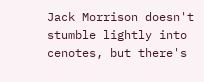Jack Morrison doesn't stumble lightly into cenotes, but there's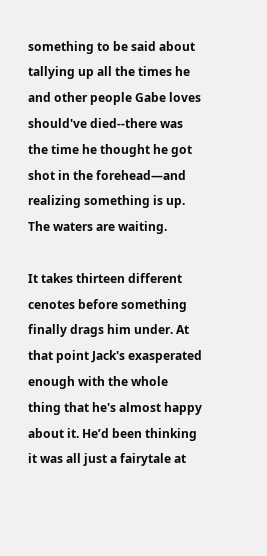something to be said about tallying up all the times he and other people Gabe loves should've died--there was the time he thought he got shot in the forehead—and realizing something is up. The waters are waiting.

It takes thirteen different cenotes before something finally drags him under. At that point Jack's exasperated enough with the whole thing that he's almost happy about it. He’d been thinking it was all just a fairytale at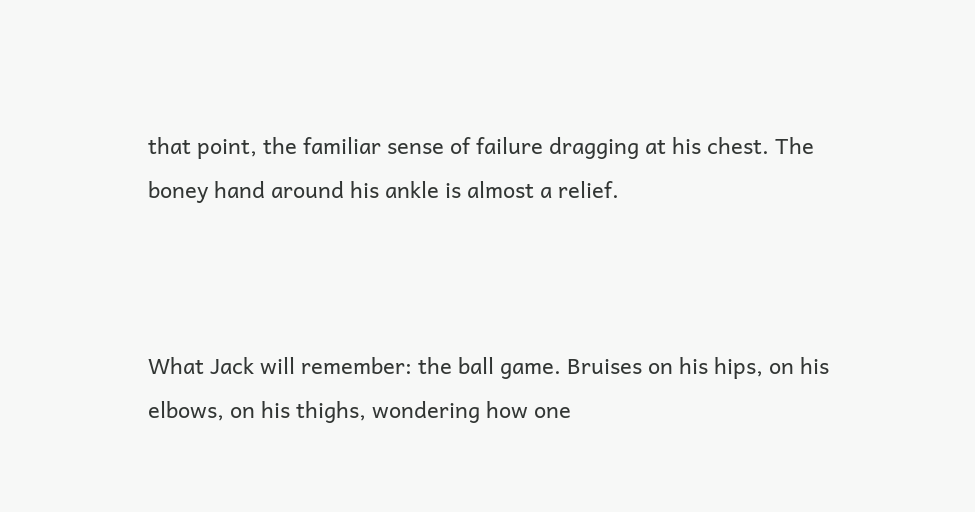that point, the familiar sense of failure dragging at his chest. The boney hand around his ankle is almost a relief.



What Jack will remember: the ball game. Bruises on his hips, on his elbows, on his thighs, wondering how one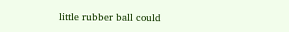little rubber ball could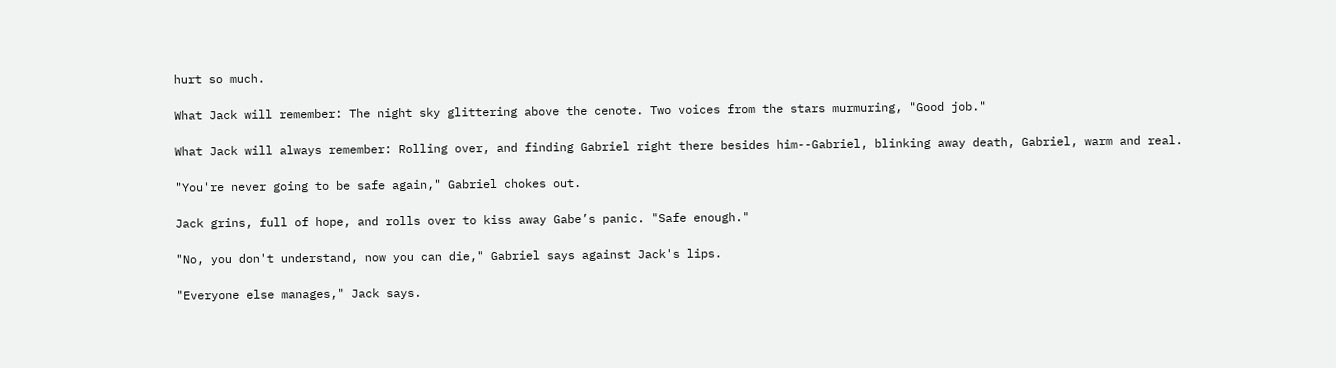hurt so much.

What Jack will remember: The night sky glittering above the cenote. Two voices from the stars murmuring, "Good job."

What Jack will always remember: Rolling over, and finding Gabriel right there besides him--Gabriel, blinking away death, Gabriel, warm and real.

"You're never going to be safe again," Gabriel chokes out.

Jack grins, full of hope, and rolls over to kiss away Gabe’s panic. "Safe enough."

"No, you don't understand, now you can die," Gabriel says against Jack's lips.

"Everyone else manages," Jack says.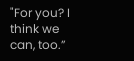"For you? I think we can, too.”